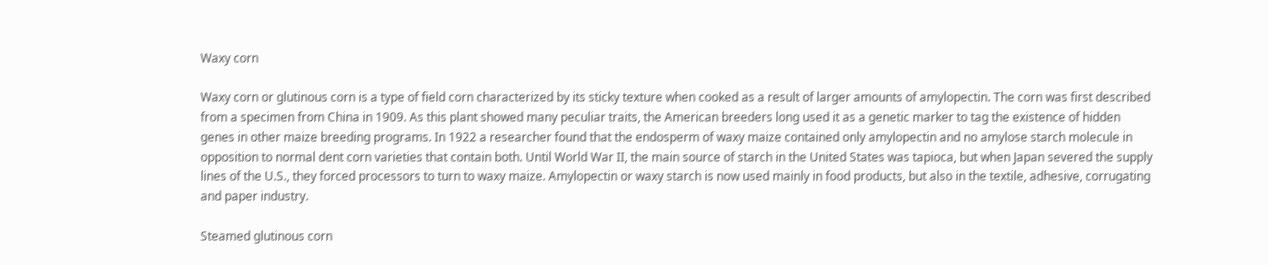Waxy corn

Waxy corn or glutinous corn is a type of field corn characterized by its sticky texture when cooked as a result of larger amounts of amylopectin. The corn was first described from a specimen from China in 1909. As this plant showed many peculiar traits, the American breeders long used it as a genetic marker to tag the existence of hidden genes in other maize breeding programs. In 1922 a researcher found that the endosperm of waxy maize contained only amylopectin and no amylose starch molecule in opposition to normal dent corn varieties that contain both. Until World War II, the main source of starch in the United States was tapioca, but when Japan severed the supply lines of the U.S., they forced processors to turn to waxy maize. Amylopectin or waxy starch is now used mainly in food products, but also in the textile, adhesive, corrugating and paper industry.

Steamed glutinous corn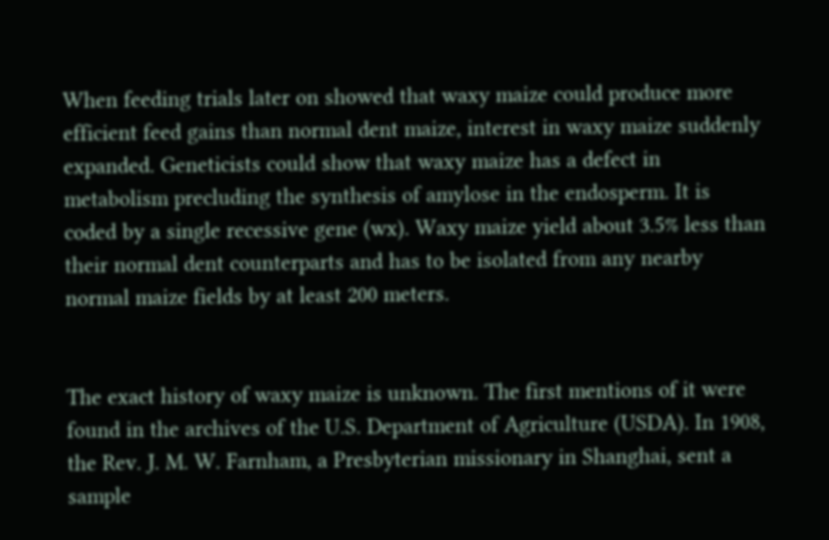When feeding trials later on showed that waxy maize could produce more efficient feed gains than normal dent maize, interest in waxy maize suddenly expanded. Geneticists could show that waxy maize has a defect in metabolism precluding the synthesis of amylose in the endosperm. It is coded by a single recessive gene (wx). Waxy maize yield about 3.5% less than their normal dent counterparts and has to be isolated from any nearby normal maize fields by at least 200 meters.


The exact history of waxy maize is unknown. The first mentions of it were found in the archives of the U.S. Department of Agriculture (USDA). In 1908, the Rev. J. M. W. Farnham, a Presbyterian missionary in Shanghai, sent a sample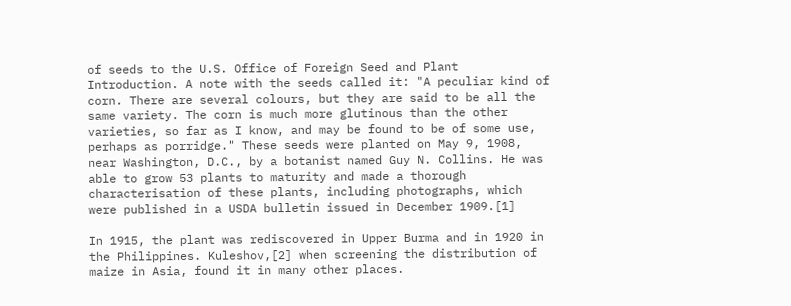of seeds to the U.S. Office of Foreign Seed and Plant Introduction. A note with the seeds called it: "A peculiar kind of corn. There are several colours, but they are said to be all the same variety. The corn is much more glutinous than the other varieties, so far as I know, and may be found to be of some use, perhaps as porridge." These seeds were planted on May 9, 1908, near Washington, D.C., by a botanist named Guy N. Collins. He was able to grow 53 plants to maturity and made a thorough characterisation of these plants, including photographs, which were published in a USDA bulletin issued in December 1909.[1]

In 1915, the plant was rediscovered in Upper Burma and in 1920 in the Philippines. Kuleshov,[2] when screening the distribution of maize in Asia, found it in many other places.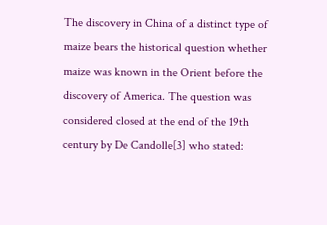The discovery in China of a distinct type of maize bears the historical question whether maize was known in the Orient before the discovery of America. The question was considered closed at the end of the 19th century by De Candolle[3] who stated: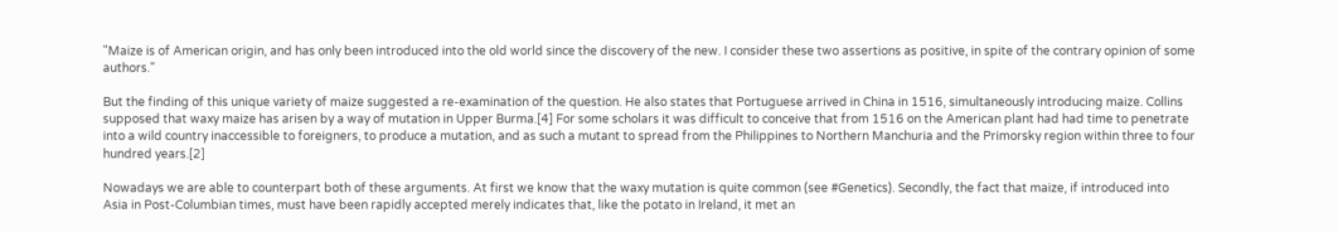"Maize is of American origin, and has only been introduced into the old world since the discovery of the new. I consider these two assertions as positive, in spite of the contrary opinion of some authors."

But the finding of this unique variety of maize suggested a re-examination of the question. He also states that Portuguese arrived in China in 1516, simultaneously introducing maize. Collins supposed that waxy maize has arisen by a way of mutation in Upper Burma.[4] For some scholars it was difficult to conceive that from 1516 on the American plant had had time to penetrate into a wild country inaccessible to foreigners, to produce a mutation, and as such a mutant to spread from the Philippines to Northern Manchuria and the Primorsky region within three to four hundred years.[2]

Nowadays we are able to counterpart both of these arguments. At first we know that the waxy mutation is quite common (see #Genetics). Secondly, the fact that maize, if introduced into Asia in Post-Columbian times, must have been rapidly accepted merely indicates that, like the potato in Ireland, it met an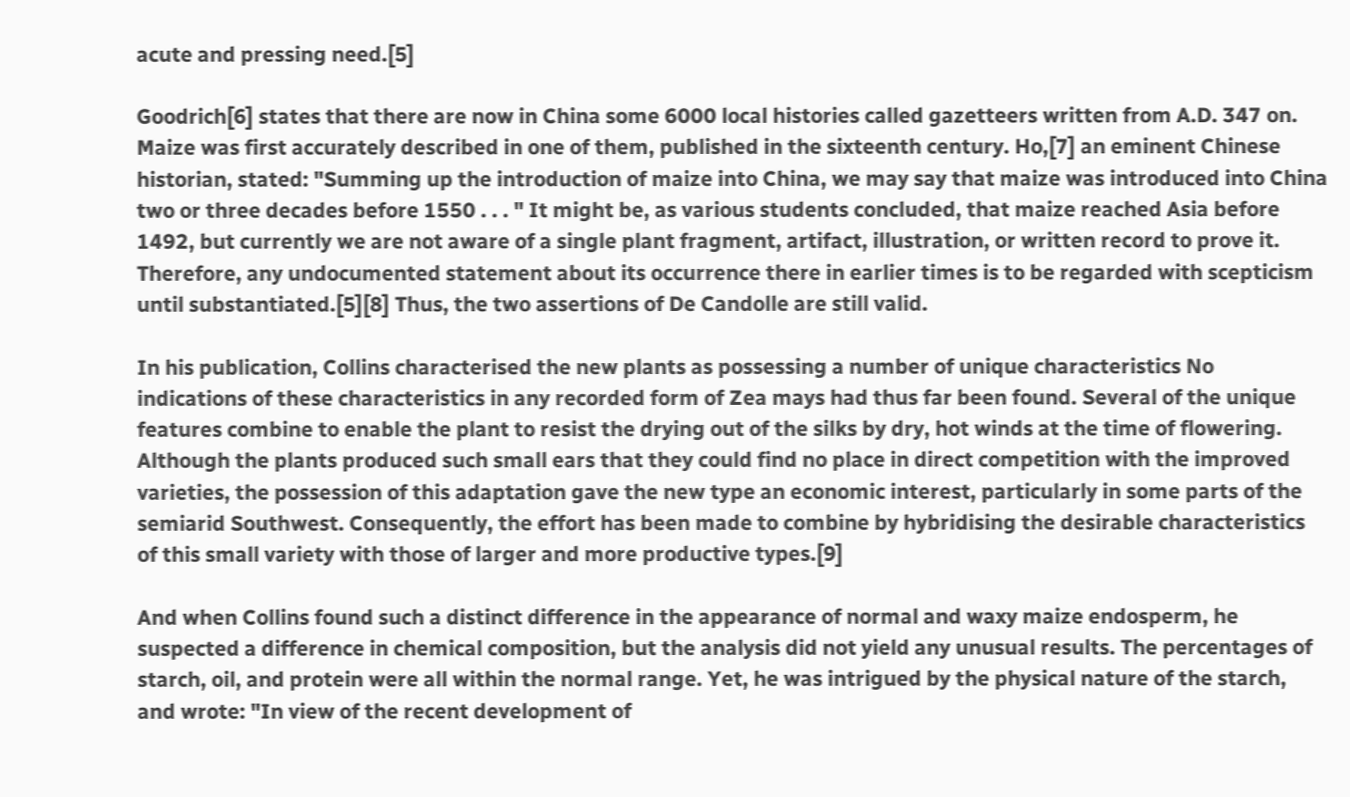acute and pressing need.[5]

Goodrich[6] states that there are now in China some 6000 local histories called gazetteers written from A.D. 347 on. Maize was first accurately described in one of them, published in the sixteenth century. Ho,[7] an eminent Chinese historian, stated: "Summing up the introduction of maize into China, we may say that maize was introduced into China two or three decades before 1550 . . . " It might be, as various students concluded, that maize reached Asia before 1492, but currently we are not aware of a single plant fragment, artifact, illustration, or written record to prove it. Therefore, any undocumented statement about its occurrence there in earlier times is to be regarded with scepticism until substantiated.[5][8] Thus, the two assertions of De Candolle are still valid.

In his publication, Collins characterised the new plants as possessing a number of unique characteristics No indications of these characteristics in any recorded form of Zea mays had thus far been found. Several of the unique features combine to enable the plant to resist the drying out of the silks by dry, hot winds at the time of flowering. Although the plants produced such small ears that they could find no place in direct competition with the improved varieties, the possession of this adaptation gave the new type an economic interest, particularly in some parts of the semiarid Southwest. Consequently, the effort has been made to combine by hybridising the desirable characteristics of this small variety with those of larger and more productive types.[9]

And when Collins found such a distinct difference in the appearance of normal and waxy maize endosperm, he suspected a difference in chemical composition, but the analysis did not yield any unusual results. The percentages of starch, oil, and protein were all within the normal range. Yet, he was intrigued by the physical nature of the starch, and wrote: "In view of the recent development of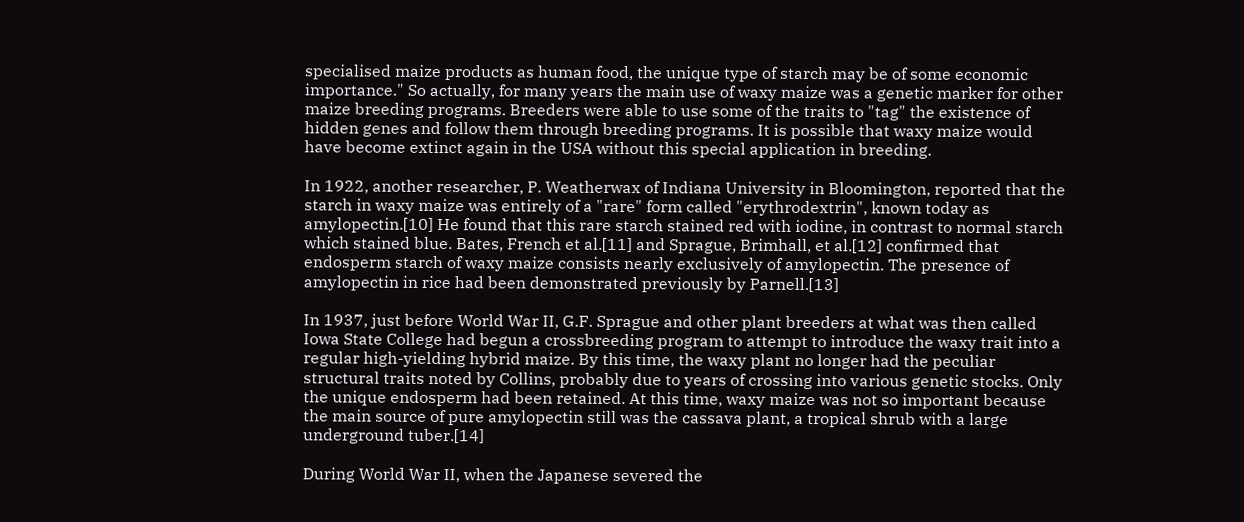specialised maize products as human food, the unique type of starch may be of some economic importance." So actually, for many years the main use of waxy maize was a genetic marker for other maize breeding programs. Breeders were able to use some of the traits to "tag" the existence of hidden genes and follow them through breeding programs. It is possible that waxy maize would have become extinct again in the USA without this special application in breeding.

In 1922, another researcher, P. Weatherwax of Indiana University in Bloomington, reported that the starch in waxy maize was entirely of a "rare" form called "erythrodextrin", known today as amylopectin.[10] He found that this rare starch stained red with iodine, in contrast to normal starch which stained blue. Bates, French et al.[11] and Sprague, Brimhall, et al.[12] confirmed that endosperm starch of waxy maize consists nearly exclusively of amylopectin. The presence of amylopectin in rice had been demonstrated previously by Parnell.[13]

In 1937, just before World War II, G.F. Sprague and other plant breeders at what was then called Iowa State College had begun a crossbreeding program to attempt to introduce the waxy trait into a regular high-yielding hybrid maize. By this time, the waxy plant no longer had the peculiar structural traits noted by Collins, probably due to years of crossing into various genetic stocks. Only the unique endosperm had been retained. At this time, waxy maize was not so important because the main source of pure amylopectin still was the cassava plant, a tropical shrub with a large underground tuber.[14]

During World War II, when the Japanese severed the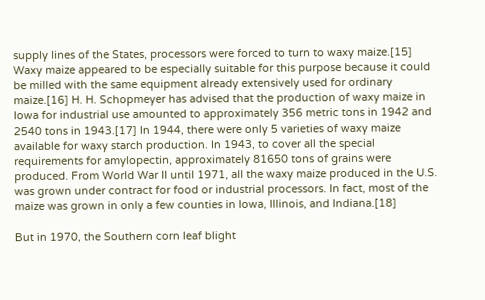supply lines of the States, processors were forced to turn to waxy maize.[15] Waxy maize appeared to be especially suitable for this purpose because it could be milled with the same equipment already extensively used for ordinary maize.[16] H. H. Schopmeyer has advised that the production of waxy maize in Iowa for industrial use amounted to approximately 356 metric tons in 1942 and 2540 tons in 1943.[17] In 1944, there were only 5 varieties of waxy maize available for waxy starch production. In 1943, to cover all the special requirements for amylopectin, approximately 81650 tons of grains were produced. From World War II until 1971, all the waxy maize produced in the U.S. was grown under contract for food or industrial processors. In fact, most of the maize was grown in only a few counties in Iowa, Illinois, and Indiana.[18]

But in 1970, the Southern corn leaf blight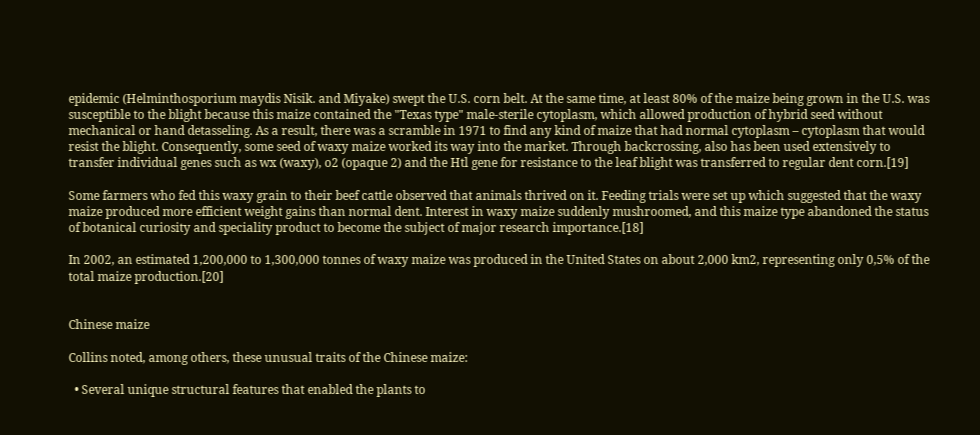epidemic (Helminthosporium maydis Nisik. and Miyake) swept the U.S. corn belt. At the same time, at least 80% of the maize being grown in the U.S. was susceptible to the blight because this maize contained the "Texas type" male-sterile cytoplasm, which allowed production of hybrid seed without mechanical or hand detasseling. As a result, there was a scramble in 1971 to find any kind of maize that had normal cytoplasm – cytoplasm that would resist the blight. Consequently, some seed of waxy maize worked its way into the market. Through backcrossing, also has been used extensively to transfer individual genes such as wx (waxy), o2 (opaque 2) and the Htl gene for resistance to the leaf blight was transferred to regular dent corn.[19]

Some farmers who fed this waxy grain to their beef cattle observed that animals thrived on it. Feeding trials were set up which suggested that the waxy maize produced more efficient weight gains than normal dent. Interest in waxy maize suddenly mushroomed, and this maize type abandoned the status of botanical curiosity and speciality product to become the subject of major research importance.[18]

In 2002, an estimated 1,200,000 to 1,300,000 tonnes of waxy maize was produced in the United States on about 2,000 km2, representing only 0,5% of the total maize production.[20]


Chinese maize

Collins noted, among others, these unusual traits of the Chinese maize:

  • Several unique structural features that enabled the plants to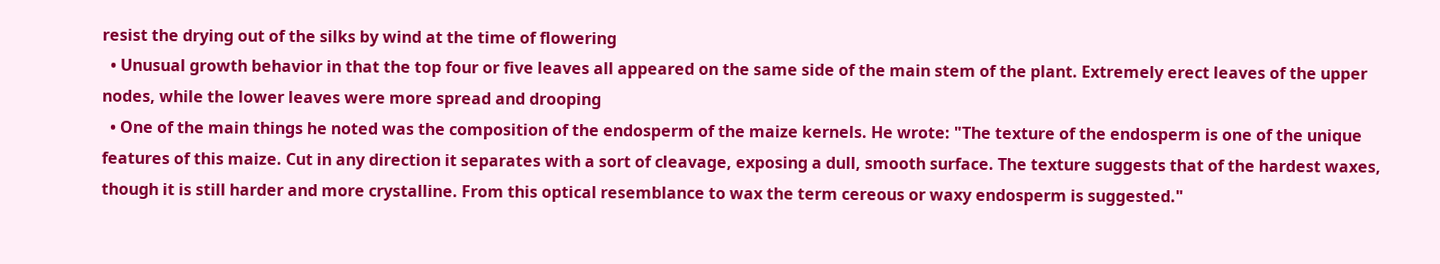resist the drying out of the silks by wind at the time of flowering
  • Unusual growth behavior in that the top four or five leaves all appeared on the same side of the main stem of the plant. Extremely erect leaves of the upper nodes, while the lower leaves were more spread and drooping
  • One of the main things he noted was the composition of the endosperm of the maize kernels. He wrote: "The texture of the endosperm is one of the unique features of this maize. Cut in any direction it separates with a sort of cleavage, exposing a dull, smooth surface. The texture suggests that of the hardest waxes, though it is still harder and more crystalline. From this optical resemblance to wax the term cereous or waxy endosperm is suggested."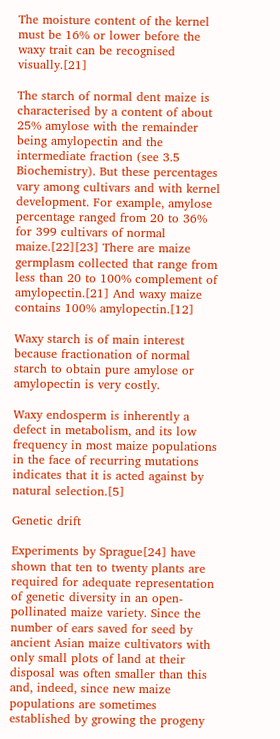The moisture content of the kernel must be 16% or lower before the waxy trait can be recognised visually.[21]

The starch of normal dent maize is characterised by a content of about 25% amylose with the remainder being amylopectin and the intermediate fraction (see 3.5 Biochemistry). But these percentages vary among cultivars and with kernel development. For example, amylose percentage ranged from 20 to 36% for 399 cultivars of normal maize.[22][23] There are maize germplasm collected that range from less than 20 to 100% complement of amylopectin.[21] And waxy maize contains 100% amylopectin.[12]

Waxy starch is of main interest because fractionation of normal starch to obtain pure amylose or amylopectin is very costly.

Waxy endosperm is inherently a defect in metabolism, and its low frequency in most maize populations in the face of recurring mutations indicates that it is acted against by natural selection.[5]

Genetic drift

Experiments by Sprague[24] have shown that ten to twenty plants are required for adequate representation of genetic diversity in an open-pollinated maize variety. Since the number of ears saved for seed by ancient Asian maize cultivators with only small plots of land at their disposal was often smaller than this and, indeed, since new maize populations are sometimes established by growing the progeny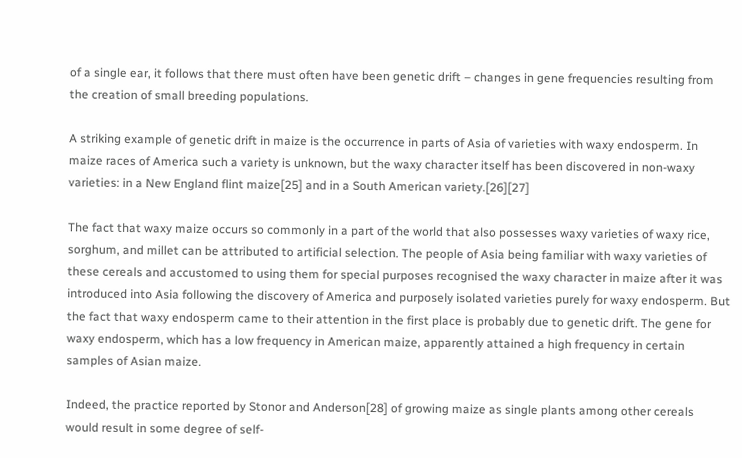of a single ear, it follows that there must often have been genetic drift – changes in gene frequencies resulting from the creation of small breeding populations.

A striking example of genetic drift in maize is the occurrence in parts of Asia of varieties with waxy endosperm. In maize races of America such a variety is unknown, but the waxy character itself has been discovered in non-waxy varieties: in a New England flint maize[25] and in a South American variety.[26][27]

The fact that waxy maize occurs so commonly in a part of the world that also possesses waxy varieties of waxy rice, sorghum, and millet can be attributed to artificial selection. The people of Asia being familiar with waxy varieties of these cereals and accustomed to using them for special purposes recognised the waxy character in maize after it was introduced into Asia following the discovery of America and purposely isolated varieties purely for waxy endosperm. But the fact that waxy endosperm came to their attention in the first place is probably due to genetic drift. The gene for waxy endosperm, which has a low frequency in American maize, apparently attained a high frequency in certain samples of Asian maize.

Indeed, the practice reported by Stonor and Anderson[28] of growing maize as single plants among other cereals would result in some degree of self-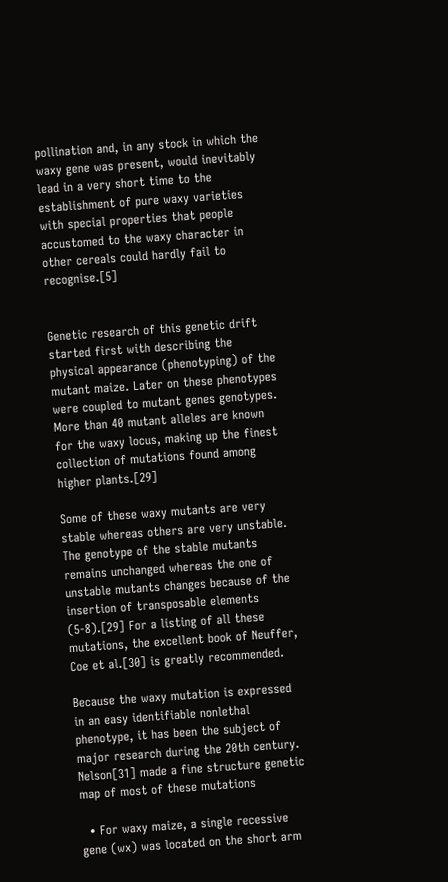pollination and, in any stock in which the waxy gene was present, would inevitably lead in a very short time to the establishment of pure waxy varieties with special properties that people accustomed to the waxy character in other cereals could hardly fail to recognise.[5]


Genetic research of this genetic drift started first with describing the physical appearance (phenotyping) of the mutant maize. Later on these phenotypes were coupled to mutant genes genotypes. More than 40 mutant alleles are known for the waxy locus, making up the finest collection of mutations found among higher plants.[29]

Some of these waxy mutants are very stable whereas others are very unstable. The genotype of the stable mutants remains unchanged whereas the one of unstable mutants changes because of the insertion of transposable elements (5-8).[29] For a listing of all these mutations, the excellent book of Neuffer, Coe et al.[30] is greatly recommended.

Because the waxy mutation is expressed in an easy identifiable nonlethal phenotype, it has been the subject of major research during the 20th century. Nelson[31] made a fine structure genetic map of most of these mutations

  • For waxy maize, a single recessive gene (wx) was located on the short arm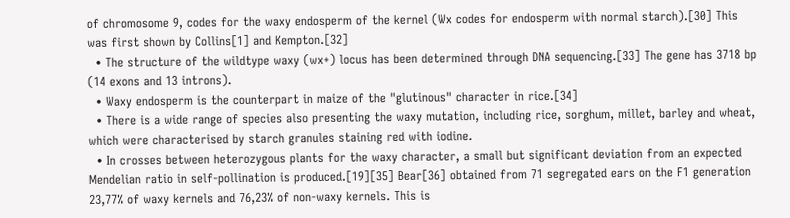of chromosome 9, codes for the waxy endosperm of the kernel (Wx codes for endosperm with normal starch).[30] This was first shown by Collins[1] and Kempton.[32]
  • The structure of the wildtype waxy (wx+) locus has been determined through DNA sequencing.[33] The gene has 3718 bp (14 exons and 13 introns).
  • Waxy endosperm is the counterpart in maize of the "glutinous" character in rice.[34]
  • There is a wide range of species also presenting the waxy mutation, including rice, sorghum, millet, barley and wheat, which were characterised by starch granules staining red with iodine.
  • In crosses between heterozygous plants for the waxy character, a small but significant deviation from an expected Mendelian ratio in self-pollination is produced.[19][35] Bear[36] obtained from 71 segregated ears on the F1 generation 23,77% of waxy kernels and 76,23% of non-waxy kernels. This is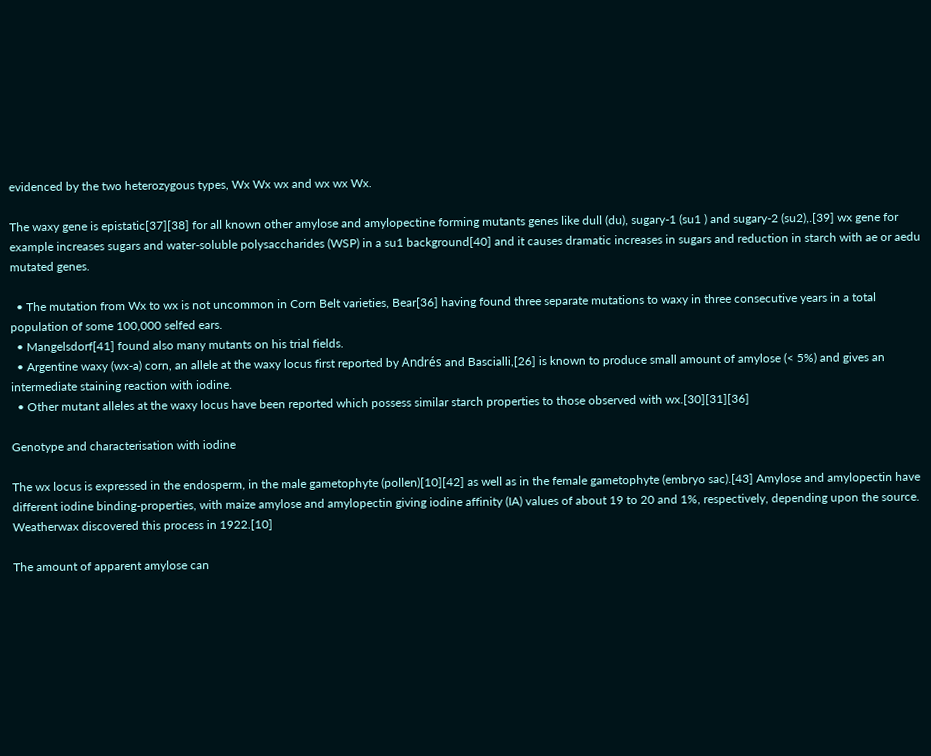evidenced by the two heterozygous types, Wx Wx wx and wx wx Wx.

The waxy gene is epistatic[37][38] for all known other amylose and amylopectine forming mutants genes like dull (du), sugary-1 (su1 ) and sugary-2 (su2),.[39] wx gene for example increases sugars and water-soluble polysaccharides (WSP) in a su1 background[40] and it causes dramatic increases in sugars and reduction in starch with ae or aedu mutated genes.

  • The mutation from Wx to wx is not uncommon in Corn Belt varieties, Bear[36] having found three separate mutations to waxy in three consecutive years in a total population of some 100,000 selfed ears.
  • Mangelsdorf[41] found also many mutants on his trial fields.
  • Argentine waxy (wx-a) corn, an allele at the waxy locus first reported by Andrés and Bascialli,[26] is known to produce small amount of amylose (< 5%) and gives an intermediate staining reaction with iodine.
  • Other mutant alleles at the waxy locus have been reported which possess similar starch properties to those observed with wx.[30][31][36]

Genotype and characterisation with iodine

The wx locus is expressed in the endosperm, in the male gametophyte (pollen)[10][42] as well as in the female gametophyte (embryo sac).[43] Amylose and amylopectin have different iodine binding-properties, with maize amylose and amylopectin giving iodine affinity (IA) values of about 19 to 20 and 1%, respectively, depending upon the source. Weatherwax discovered this process in 1922.[10]

The amount of apparent amylose can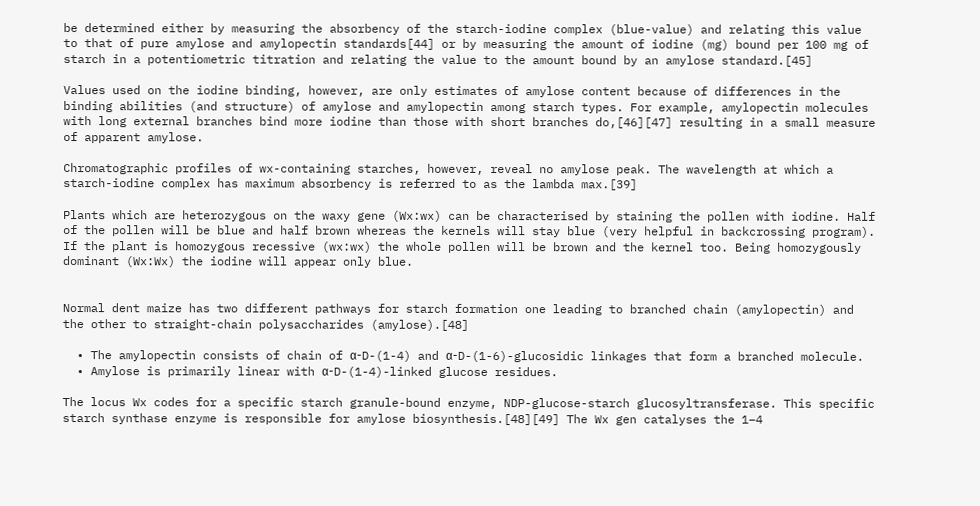be determined either by measuring the absorbency of the starch-iodine complex (blue-value) and relating this value to that of pure amylose and amylopectin standards[44] or by measuring the amount of iodine (mg) bound per 100 mg of starch in a potentiometric titration and relating the value to the amount bound by an amylose standard.[45]

Values used on the iodine binding, however, are only estimates of amylose content because of differences in the binding abilities (and structure) of amylose and amylopectin among starch types. For example, amylopectin molecules with long external branches bind more iodine than those with short branches do,[46][47] resulting in a small measure of apparent amylose.

Chromatographic profiles of wx-containing starches, however, reveal no amylose peak. The wavelength at which a starch-iodine complex has maximum absorbency is referred to as the lambda max.[39]

Plants which are heterozygous on the waxy gene (Wx:wx) can be characterised by staining the pollen with iodine. Half of the pollen will be blue and half brown whereas the kernels will stay blue (very helpful in backcrossing program). If the plant is homozygous recessive (wx:wx) the whole pollen will be brown and the kernel too. Being homozygously dominant (Wx:Wx) the iodine will appear only blue.


Normal dent maize has two different pathways for starch formation one leading to branched chain (amylopectin) and the other to straight-chain polysaccharides (amylose).[48]

  • The amylopectin consists of chain of α-D-(1-4) and α-D-(1-6)-glucosidic linkages that form a branched molecule.
  • Amylose is primarily linear with α-D-(1-4)-linked glucose residues.

The locus Wx codes for a specific starch granule-bound enzyme, NDP-glucose-starch glucosyltransferase. This specific starch synthase enzyme is responsible for amylose biosynthesis.[48][49] The Wx gen catalyses the 1–4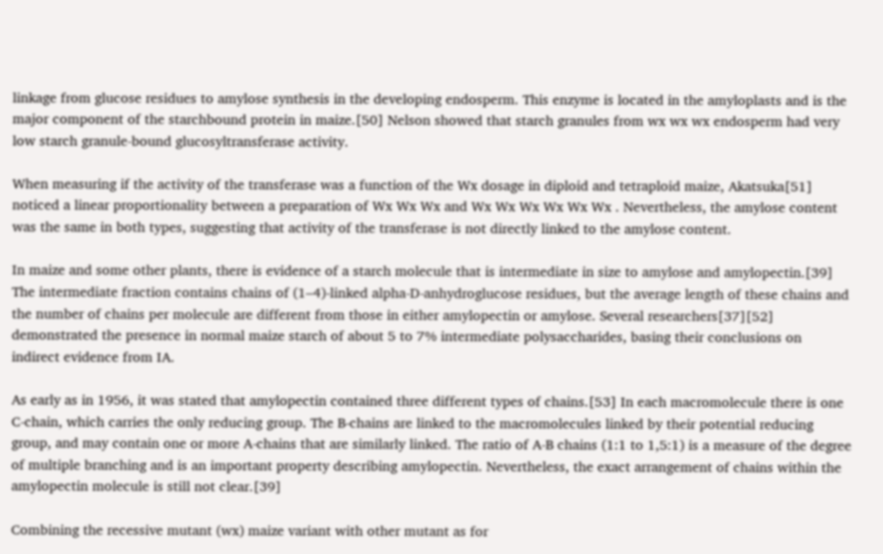linkage from glucose residues to amylose synthesis in the developing endosperm. This enzyme is located in the amyloplasts and is the major component of the starchbound protein in maize.[50] Nelson showed that starch granules from wx wx wx endosperm had very low starch granule-bound glucosyltransferase activity.

When measuring if the activity of the transferase was a function of the Wx dosage in diploid and tetraploid maize, Akatsuka[51] noticed a linear proportionality between a preparation of Wx Wx Wx and Wx Wx Wx Wx Wx Wx . Nevertheless, the amylose content was the same in both types, suggesting that activity of the transferase is not directly linked to the amylose content.

In maize and some other plants, there is evidence of a starch molecule that is intermediate in size to amylose and amylopectin.[39] The intermediate fraction contains chains of (1–4)-linked alpha-D-anhydroglucose residues, but the average length of these chains and the number of chains per molecule are different from those in either amylopectin or amylose. Several researchers[37][52] demonstrated the presence in normal maize starch of about 5 to 7% intermediate polysaccharides, basing their conclusions on indirect evidence from IA.

As early as in 1956, it was stated that amylopectin contained three different types of chains.[53] In each macromolecule there is one C-chain, which carries the only reducing group. The B-chains are linked to the macromolecules linked by their potential reducing group, and may contain one or more A-chains that are similarly linked. The ratio of A-B chains (1:1 to 1,5:1) is a measure of the degree of multiple branching and is an important property describing amylopectin. Nevertheless, the exact arrangement of chains within the amylopectin molecule is still not clear.[39]

Combining the recessive mutant (wx) maize variant with other mutant as for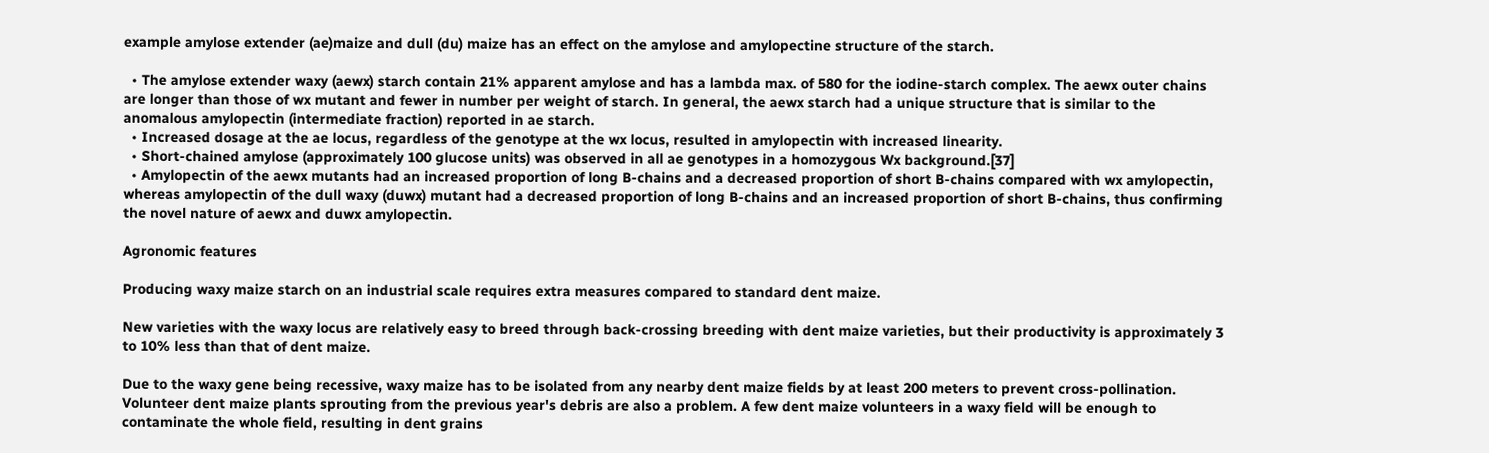example amylose extender (ae)maize and dull (du) maize has an effect on the amylose and amylopectine structure of the starch.

  • The amylose extender waxy (aewx) starch contain 21% apparent amylose and has a lambda max. of 580 for the iodine-starch complex. The aewx outer chains are longer than those of wx mutant and fewer in number per weight of starch. In general, the aewx starch had a unique structure that is similar to the anomalous amylopectin (intermediate fraction) reported in ae starch.
  • Increased dosage at the ae locus, regardless of the genotype at the wx locus, resulted in amylopectin with increased linearity.
  • Short-chained amylose (approximately 100 glucose units) was observed in all ae genotypes in a homozygous Wx background.[37]
  • Amylopectin of the aewx mutants had an increased proportion of long B-chains and a decreased proportion of short B-chains compared with wx amylopectin, whereas amylopectin of the dull waxy (duwx) mutant had a decreased proportion of long B-chains and an increased proportion of short B-chains, thus confirming the novel nature of aewx and duwx amylopectin.

Agronomic features

Producing waxy maize starch on an industrial scale requires extra measures compared to standard dent maize.

New varieties with the waxy locus are relatively easy to breed through back-crossing breeding with dent maize varieties, but their productivity is approximately 3 to 10% less than that of dent maize.

Due to the waxy gene being recessive, waxy maize has to be isolated from any nearby dent maize fields by at least 200 meters to prevent cross-pollination. Volunteer dent maize plants sprouting from the previous year's debris are also a problem. A few dent maize volunteers in a waxy field will be enough to contaminate the whole field, resulting in dent grains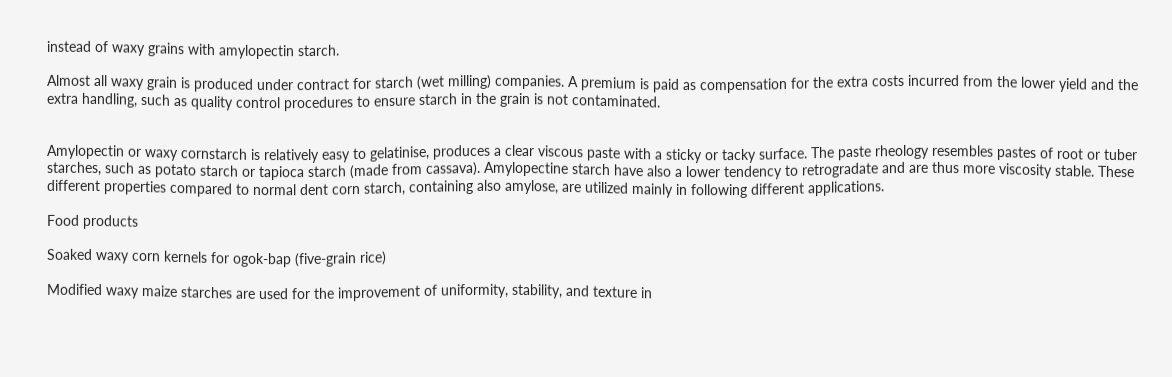instead of waxy grains with amylopectin starch.

Almost all waxy grain is produced under contract for starch (wet milling) companies. A premium is paid as compensation for the extra costs incurred from the lower yield and the extra handling, such as quality control procedures to ensure starch in the grain is not contaminated.


Amylopectin or waxy cornstarch is relatively easy to gelatinise, produces a clear viscous paste with a sticky or tacky surface. The paste rheology resembles pastes of root or tuber starches, such as potato starch or tapioca starch (made from cassava). Amylopectine starch have also a lower tendency to retrogradate and are thus more viscosity stable. These different properties compared to normal dent corn starch, containing also amylose, are utilized mainly in following different applications.

Food products

Soaked waxy corn kernels for ogok-bap (five-grain rice)

Modified waxy maize starches are used for the improvement of uniformity, stability, and texture in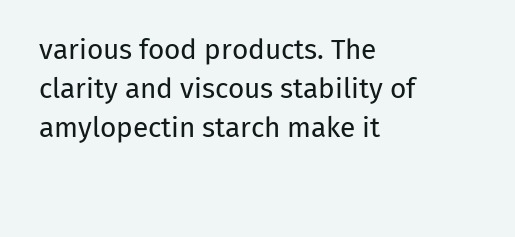various food products. The clarity and viscous stability of amylopectin starch make it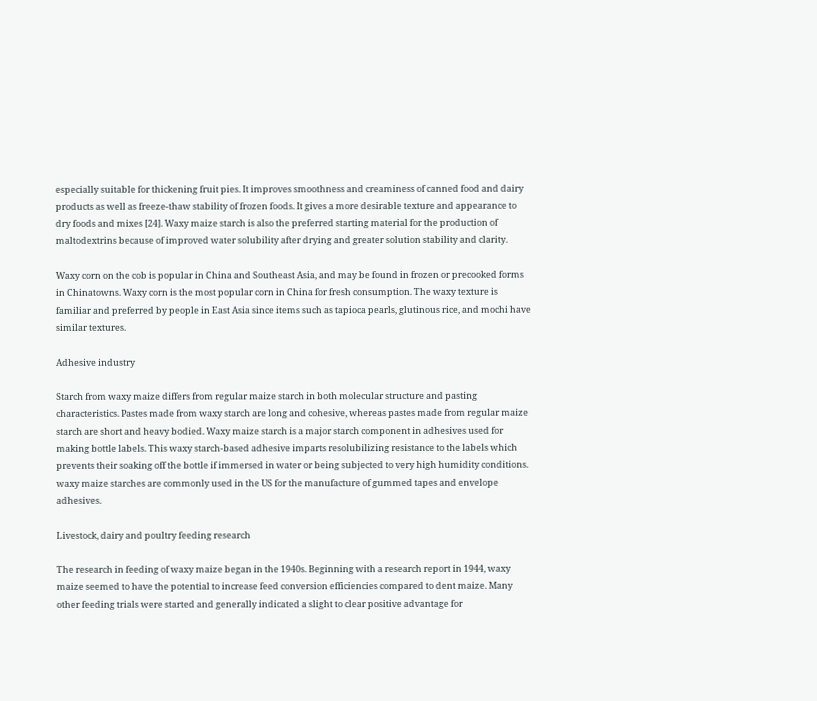especially suitable for thickening fruit pies. It improves smoothness and creaminess of canned food and dairy products as well as freeze-thaw stability of frozen foods. It gives a more desirable texture and appearance to dry foods and mixes [24]. Waxy maize starch is also the preferred starting material for the production of maltodextrins because of improved water solubility after drying and greater solution stability and clarity.

Waxy corn on the cob is popular in China and Southeast Asia, and may be found in frozen or precooked forms in Chinatowns. Waxy corn is the most popular corn in China for fresh consumption. The waxy texture is familiar and preferred by people in East Asia since items such as tapioca pearls, glutinous rice, and mochi have similar textures.

Adhesive industry

Starch from waxy maize differs from regular maize starch in both molecular structure and pasting characteristics. Pastes made from waxy starch are long and cohesive, whereas pastes made from regular maize starch are short and heavy bodied. Waxy maize starch is a major starch component in adhesives used for making bottle labels. This waxy starch-based adhesive imparts resolubilizing resistance to the labels which prevents their soaking off the bottle if immersed in water or being subjected to very high humidity conditions. waxy maize starches are commonly used in the US for the manufacture of gummed tapes and envelope adhesives.

Livestock, dairy and poultry feeding research

The research in feeding of waxy maize began in the 1940s. Beginning with a research report in 1944, waxy maize seemed to have the potential to increase feed conversion efficiencies compared to dent maize. Many other feeding trials were started and generally indicated a slight to clear positive advantage for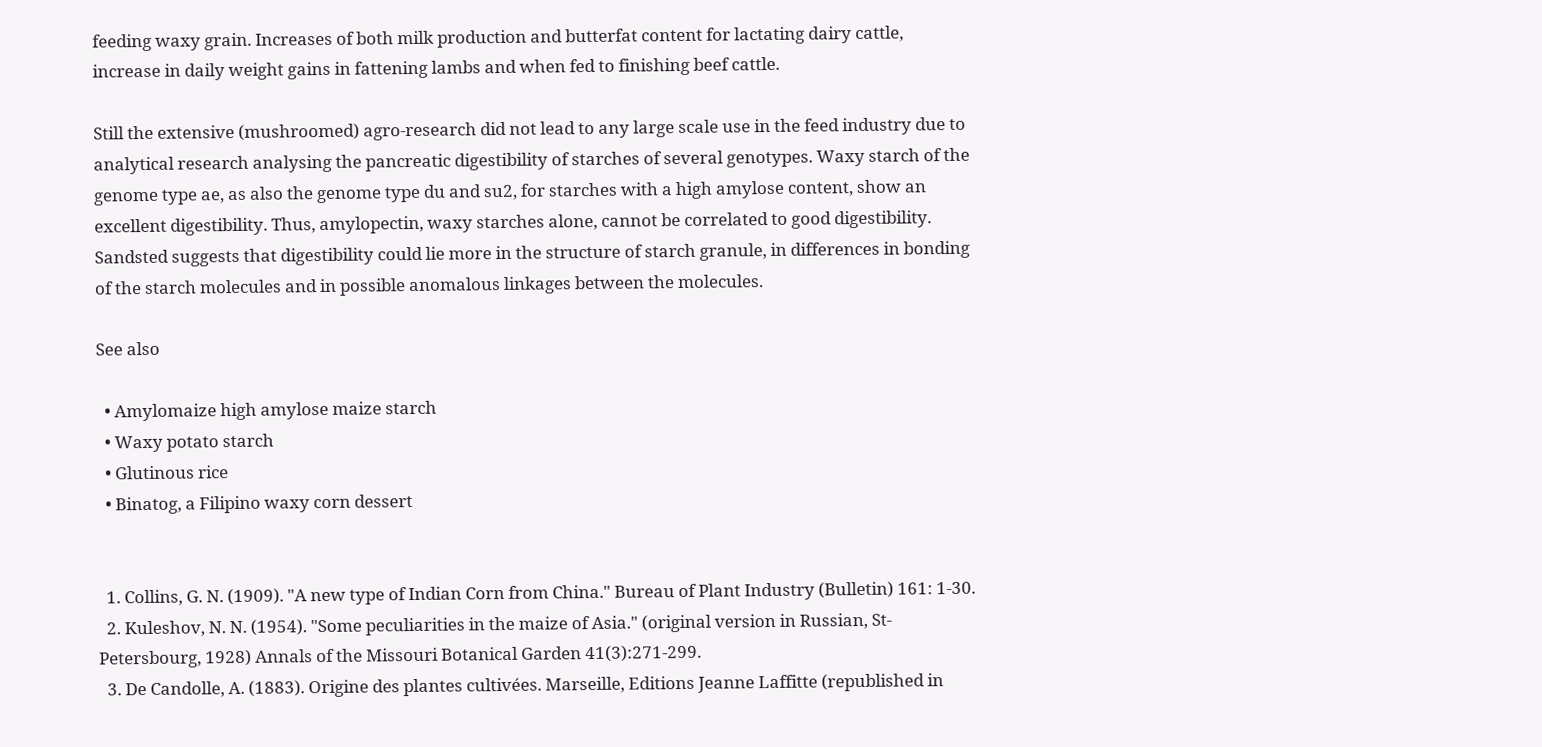feeding waxy grain. Increases of both milk production and butterfat content for lactating dairy cattle, increase in daily weight gains in fattening lambs and when fed to finishing beef cattle.

Still the extensive (mushroomed) agro-research did not lead to any large scale use in the feed industry due to analytical research analysing the pancreatic digestibility of starches of several genotypes. Waxy starch of the genome type ae, as also the genome type du and su2, for starches with a high amylose content, show an excellent digestibility. Thus, amylopectin, waxy starches alone, cannot be correlated to good digestibility. Sandsted suggests that digestibility could lie more in the structure of starch granule, in differences in bonding of the starch molecules and in possible anomalous linkages between the molecules.

See also

  • Amylomaize high amylose maize starch
  • Waxy potato starch
  • Glutinous rice
  • Binatog, a Filipino waxy corn dessert


  1. Collins, G. N. (1909). "A new type of Indian Corn from China." Bureau of Plant Industry (Bulletin) 161: 1-30.
  2. Kuleshov, N. N. (1954). "Some peculiarities in the maize of Asia." (original version in Russian, St-Petersbourg, 1928) Annals of the Missouri Botanical Garden 41(3):271-299.
  3. De Candolle, A. (1883). Origine des plantes cultivées. Marseille, Editions Jeanne Laffitte (republished in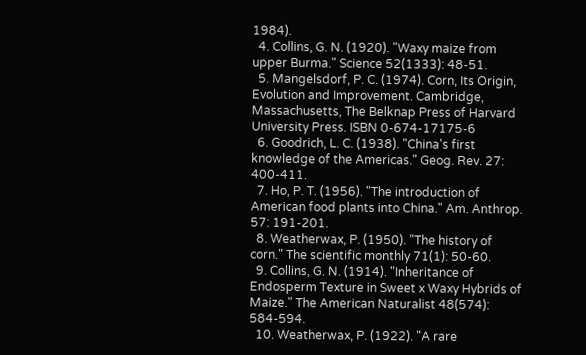1984).
  4. Collins, G. N. (1920). "Waxy maize from upper Burma." Science 52(1333): 48-51.
  5. Mangelsdorf, P. C. (1974). Corn, Its Origin, Evolution and Improvement. Cambridge, Massachusetts, The Belknap Press of Harvard University Press. ISBN 0-674-17175-6
  6. Goodrich, L. C. (1938). "China's first knowledge of the Americas." Geog. Rev. 27: 400-411.
  7. Ho, P. T. (1956). "The introduction of American food plants into China." Am. Anthrop. 57: 191-201.
  8. Weatherwax, P. (1950). "The history of corn." The scientific monthly 71(1): 50-60.
  9. Collins, G. N. (1914). "Inheritance of Endosperm Texture in Sweet x Waxy Hybrids of Maize." The American Naturalist 48(574): 584-594.
  10. Weatherwax, P. (1922). "A rare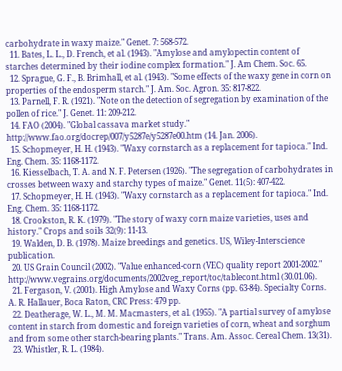carbohydrate in waxy maize." Genet. 7: 568-572.
  11. Bates, L. L., D. French, et al. (1943). "Amylose and amylopectin content of starches determined by their iodine complex formation." J. Am Chem. Soc. 65.
  12. Sprague, G. F., B. Brimhall, et al. (1943). "Some effects of the waxy gene in corn on properties of the endosperm starch." J. Am. Soc. Agron. 35: 817-822.
  13. Parnell, F. R. (1921). "Note on the detection of segregation by examination of the pollen of rice." J. Genet. 11: 209-212.
  14. FAO (2004). "Global cassava market study." http://www.fao.org/docrep/007/y5287e/y5287e00.htm (14. Jan. 2006).
  15. Schopmeyer, H. H. (1943). "Waxy cornstarch as a replacement for tapioca." Ind. Eng. Chem. 35: 1168-1172.
  16. Kiesselbach, T. A. and N. F. Petersen (1926). "The segregation of carbohydrates in crosses between waxy and starchy types of maize." Genet. 11(5): 407-422.
  17. Schopmeyer, H. H. (1943). "Waxy cornstarch as a replacement for tapioca." Ind. Eng. Chem. 35: 1168-1172.
  18. Crookston, R. K. (1979). "The story of waxy corn maize varieties, uses and history." Crops and soils 32(9): 11-13.
  19. Walden, D. B. (1978). Maize breedings and genetics. US, Wiley-Interscience publication.
  20. US Grain Council (2002). "Value enhanced-corn (VEC) quality report 2001-2002." http://www.vegrains.org/documents/2002veg_report/toc/tablecont.html (30.01.06).
  21. Fergason, V. (2001). High Amylose and Waxy Corns (pp. 63-84). Specialty Corns. A. R. Hallauer, Boca Raton, CRC Press: 479 pp.
  22. Deatherage, W. L., M. M. Macmasters, et al. (1955). "A partial survey of amylose content in starch from domestic and foreign varieties of corn, wheat and sorghum and from some other starch-bearing plants." Trans. Am. Assoc. Cereal Chem. 13(31).
  23. Whistler, R. L. (1984).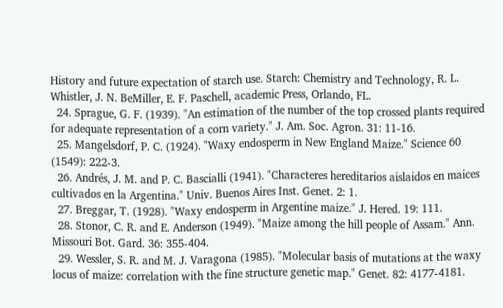History and future expectation of starch use. Starch: Chemistry and Technology, R. L. Whistler, J. N. BeMiller, E. F. Paschell, academic Press, Orlando, FL.
  24. Sprague, G. F. (1939). "An estimation of the number of the top crossed plants required for adequate representation of a corn variety." J. Am. Soc. Agron. 31: 11-16.
  25. Mangelsdorf, P. C. (1924). "Waxy endosperm in New England Maize." Science 60 (1549): 222-3.
  26. Andrés, J. M. and P. C. Bascialli (1941). "Characteres hereditarios aislaidos en maices cultivados en la Argentina." Univ. Buenos Aires Inst. Genet. 2: 1.
  27. Breggar, T. (1928). "Waxy endosperm in Argentine maize." J. Hered. 19: 111.
  28. Stonor, C. R. and E. Anderson (1949). "Maize among the hill people of Assam." Ann. Missouri Bot. Gard. 36: 355-404.
  29. Wessler, S. R. and M. J. Varagona (1985). "Molecular basis of mutations at the waxy locus of maize: correlation with the fine structure genetic map." Genet. 82: 4177-4181.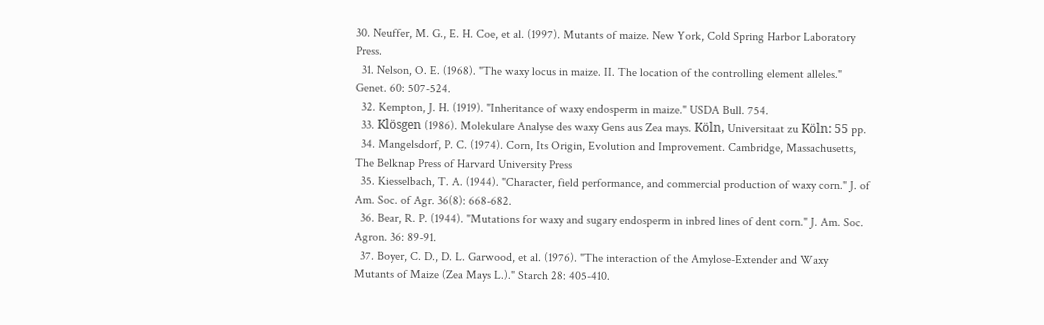30. Neuffer, M. G., E. H. Coe, et al. (1997). Mutants of maize. New York, Cold Spring Harbor Laboratory Press.
  31. Nelson, O. E. (1968). "The waxy locus in maize. II. The location of the controlling element alleles." Genet. 60: 507-524.
  32. Kempton, J. H. (1919). "Inheritance of waxy endosperm in maize." USDA Bull. 754.
  33. Klösgen (1986). Molekulare Analyse des waxy Gens aus Zea mays. Köln, Universitaat zu Köln: 55 pp.
  34. Mangelsdorf, P. C. (1974). Corn, Its Origin, Evolution and Improvement. Cambridge, Massachusetts, The Belknap Press of Harvard University Press
  35. Kiesselbach, T. A. (1944). "Character, field performance, and commercial production of waxy corn." J. of Am. Soc. of Agr. 36(8): 668-682.
  36. Bear, R. P. (1944). "Mutations for waxy and sugary endosperm in inbred lines of dent corn." J. Am. Soc. Agron. 36: 89-91.
  37. Boyer, C. D., D. L. Garwood, et al. (1976). "The interaction of the Amylose-Extender and Waxy Mutants of Maize (Zea Mays L.)." Starch 28: 405-410.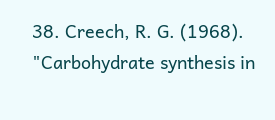38. Creech, R. G. (1968). "Carbohydrate synthesis in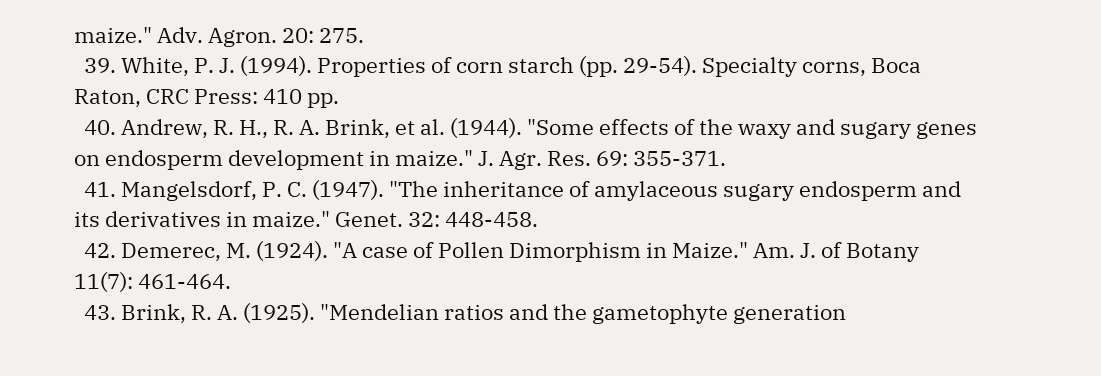maize." Adv. Agron. 20: 275.
  39. White, P. J. (1994). Properties of corn starch (pp. 29-54). Specialty corns, Boca Raton, CRC Press: 410 pp.
  40. Andrew, R. H., R. A. Brink, et al. (1944). "Some effects of the waxy and sugary genes on endosperm development in maize." J. Agr. Res. 69: 355-371.
  41. Mangelsdorf, P. C. (1947). "The inheritance of amylaceous sugary endosperm and its derivatives in maize." Genet. 32: 448-458.
  42. Demerec, M. (1924). "A case of Pollen Dimorphism in Maize." Am. J. of Botany 11(7): 461-464.
  43. Brink, R. A. (1925). "Mendelian ratios and the gametophyte generation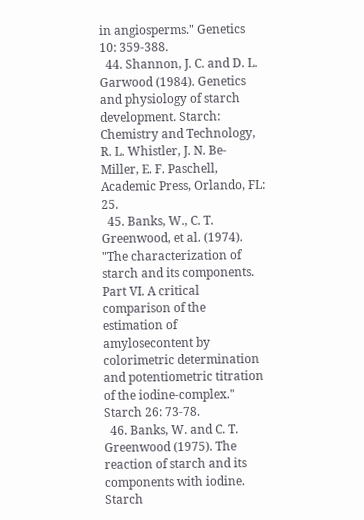in angiosperms." Genetics 10: 359-388.
  44. Shannon, J. C. and D. L. Garwood (1984). Genetics and physiology of starch development. Starch: Chemistry and Technology, R. L. Whistler, J. N. Be- Miller, E. F. Paschell, Academic Press, Orlando, FL: 25.
  45. Banks, W., C. T. Greenwood, et al. (1974). "The characterization of starch and its components. Part VI. A critical comparison of the estimation of amylosecontent by colorimetric determination and potentiometric titration of the iodine-complex." Starch 26: 73-78.
  46. Banks, W. and C. T. Greenwood (1975). The reaction of starch and its components with iodine. Starch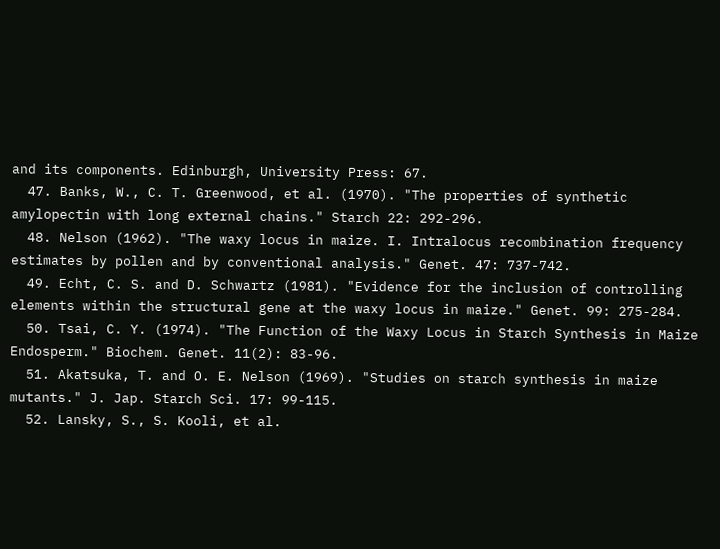and its components. Edinburgh, University Press: 67.
  47. Banks, W., C. T. Greenwood, et al. (1970). "The properties of synthetic amylopectin with long external chains." Starch 22: 292-296.
  48. Nelson (1962). "The waxy locus in maize. I. Intralocus recombination frequency estimates by pollen and by conventional analysis." Genet. 47: 737-742.
  49. Echt, C. S. and D. Schwartz (1981). "Evidence for the inclusion of controlling elements within the structural gene at the waxy locus in maize." Genet. 99: 275-284.
  50. Tsai, C. Y. (1974). "The Function of the Waxy Locus in Starch Synthesis in Maize Endosperm." Biochem. Genet. 11(2): 83-96.
  51. Akatsuka, T. and O. E. Nelson (1969). "Studies on starch synthesis in maize mutants." J. Jap. Starch Sci. 17: 99-115.
  52. Lansky, S., S. Kooli, et al.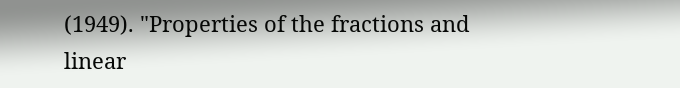(1949). "Properties of the fractions and linear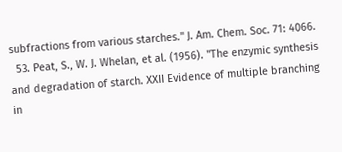subfractions from various starches." J. Am. Chem. Soc. 71: 4066.
  53. Peat, S., W. J. Whelan, et al. (1956). "The enzymic synthesis and degradation of starch. XXII Evidence of multiple branching in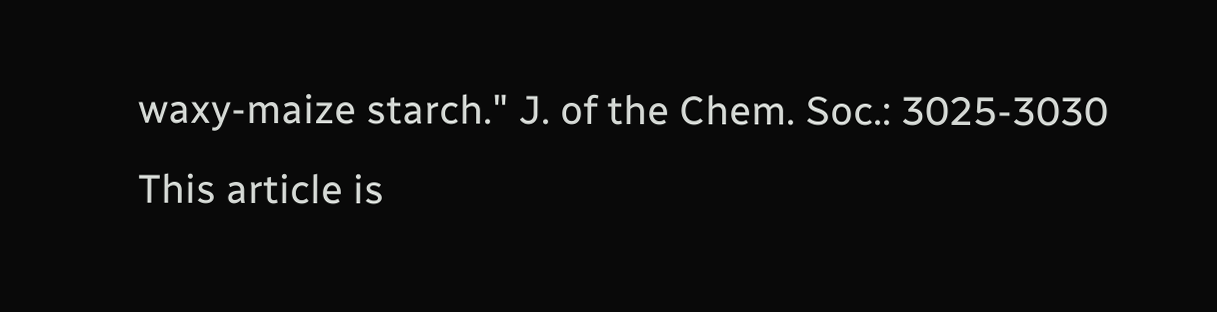waxy-maize starch." J. of the Chem. Soc.: 3025-3030
This article is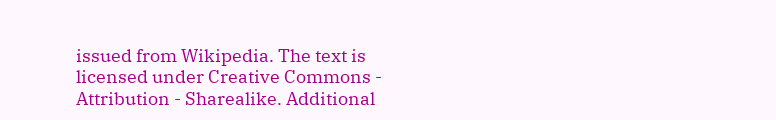issued from Wikipedia. The text is licensed under Creative Commons - Attribution - Sharealike. Additional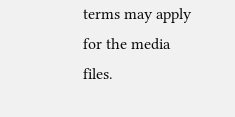terms may apply for the media files.